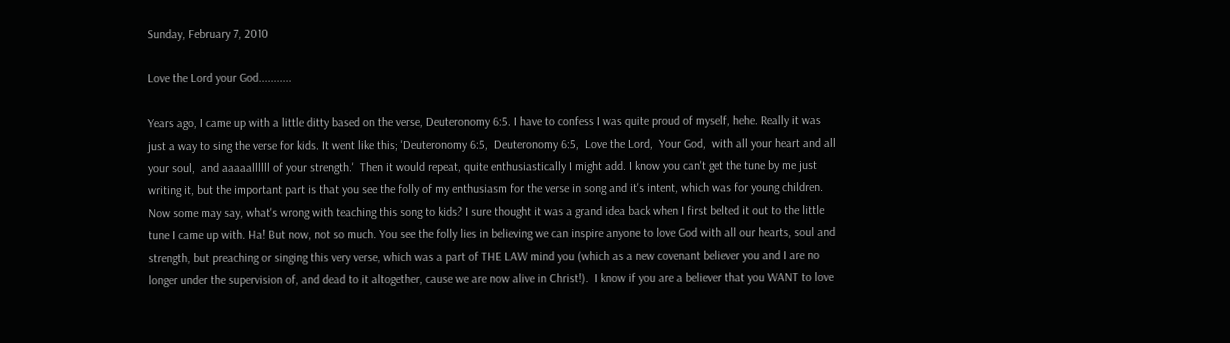Sunday, February 7, 2010

Love the Lord your God...........

Years ago, I came up with a little ditty based on the verse, Deuteronomy 6:5. I have to confess I was quite proud of myself, hehe. Really it was just a way to sing the verse for kids. It went like this; 'Deuteronomy 6:5,  Deuteronomy 6:5,  Love the Lord,  Your God,  with all your heart and all your soul,  and aaaaallllll of your strength.'  Then it would repeat, quite enthusiastically I might add. I know you can't get the tune by me just writing it, but the important part is that you see the folly of my enthusiasm for the verse in song and it's intent, which was for young children.
Now some may say, what's wrong with teaching this song to kids? I sure thought it was a grand idea back when I first belted it out to the little tune I came up with. Ha! But now, not so much. You see the folly lies in believing we can inspire anyone to love God with all our hearts, soul and strength, but preaching or singing this very verse, which was a part of THE LAW mind you (which as a new covenant believer you and I are no longer under the supervision of, and dead to it altogether, cause we are now alive in Christ!).  I know if you are a believer that you WANT to love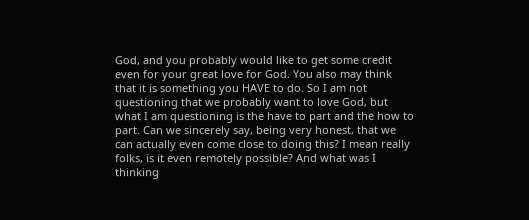God, and you probably would like to get some credit even for your great love for God. You also may think that it is something you HAVE to do. So I am not questioning that we probably want to love God, but what I am questioning is the have to part and the how to part. Can we sincerely say, being very honest, that we can actually even come close to doing this? I mean really folks, is it even remotely possible? And what was I thinking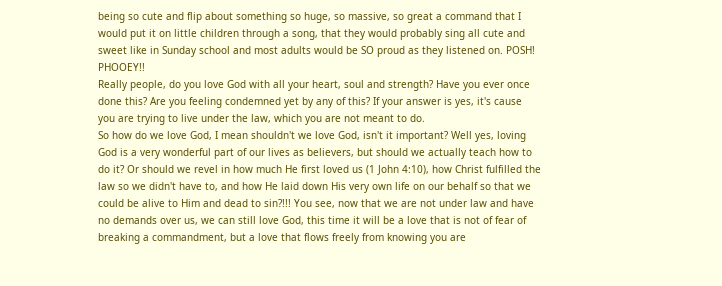being so cute and flip about something so huge, so massive, so great a command that I would put it on little children through a song, that they would probably sing all cute and sweet like in Sunday school and most adults would be SO proud as they listened on. POSH! PHOOEY!!
Really people, do you love God with all your heart, soul and strength? Have you ever once done this? Are you feeling condemned yet by any of this? If your answer is yes, it's cause you are trying to live under the law, which you are not meant to do.
So how do we love God, I mean shouldn't we love God, isn't it important? Well yes, loving God is a very wonderful part of our lives as believers, but should we actually teach how to do it? Or should we revel in how much He first loved us (1 John 4:10), how Christ fulfilled the law so we didn't have to, and how He laid down His very own life on our behalf so that we could be alive to Him and dead to sin?!!! You see, now that we are not under law and have no demands over us, we can still love God, this time it will be a love that is not of fear of breaking a commandment, but a love that flows freely from knowing you are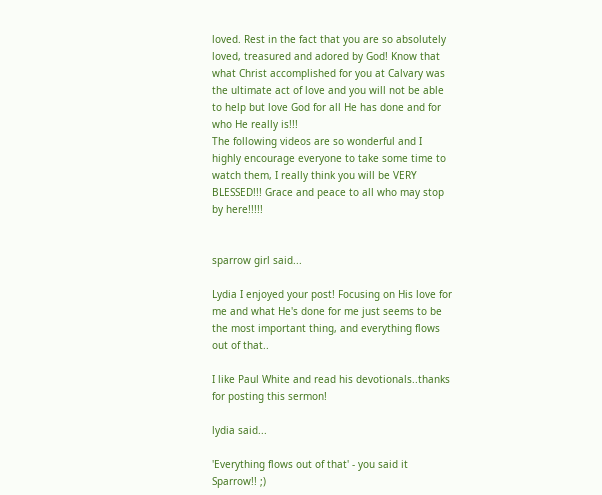loved. Rest in the fact that you are so absolutely loved, treasured and adored by God! Know that what Christ accomplished for you at Calvary was the ultimate act of love and you will not be able to help but love God for all He has done and for who He really is!!!
The following videos are so wonderful and I highly encourage everyone to take some time to watch them, I really think you will be VERY BLESSED!!! Grace and peace to all who may stop by here!!!!!


sparrow girl said...

Lydia I enjoyed your post! Focusing on His love for me and what He's done for me just seems to be the most important thing, and everything flows out of that..

I like Paul White and read his devotionals..thanks for posting this sermon!

lydia said...

'Everything flows out of that' - you said it Sparrow!! ;)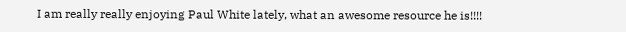I am really really enjoying Paul White lately, what an awesome resource he is!!!!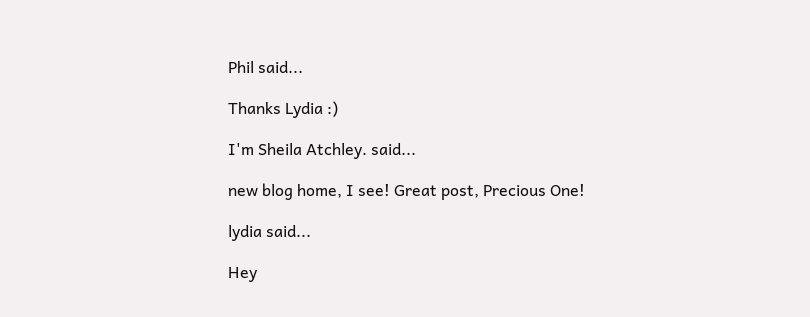Phil said...

Thanks Lydia :)

I'm Sheila Atchley. said...

new blog home, I see! Great post, Precious One!

lydia said...

Hey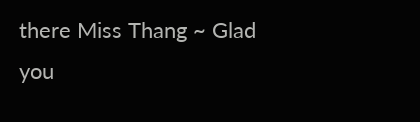there Miss Thang ~ Glad you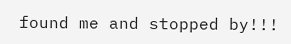found me and stopped by!!!